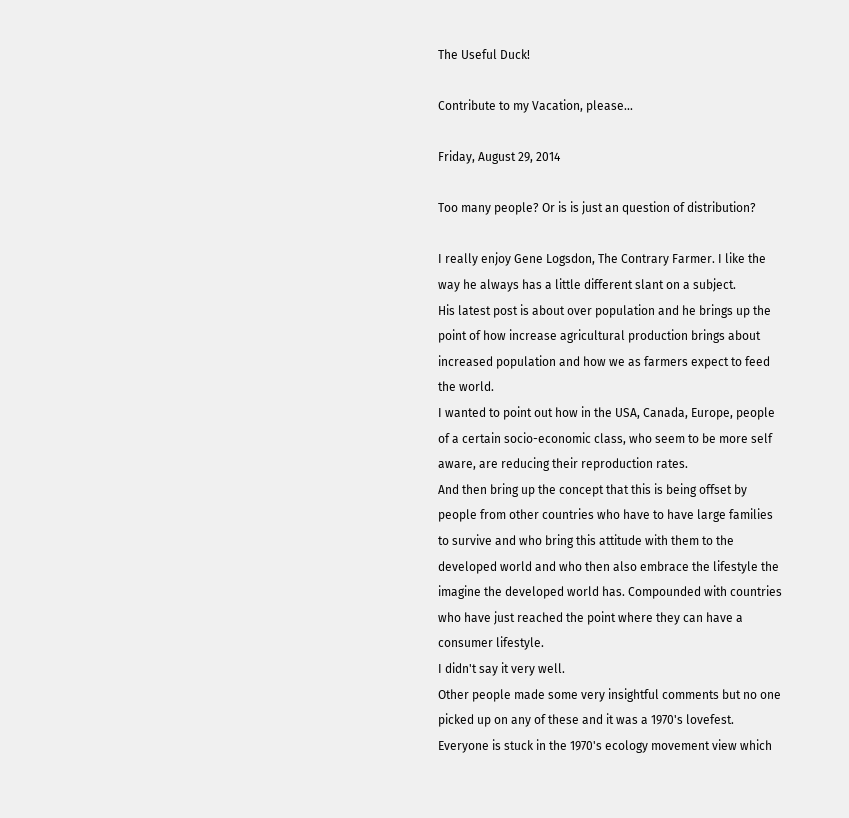The Useful Duck!

Contribute to my Vacation, please...

Friday, August 29, 2014

Too many people? Or is is just an question of distribution?

I really enjoy Gene Logsdon, The Contrary Farmer. I like the way he always has a little different slant on a subject.
His latest post is about over population and he brings up the point of how increase agricultural production brings about increased population and how we as farmers expect to feed the world.
I wanted to point out how in the USA, Canada, Europe, people of a certain socio-economic class, who seem to be more self aware, are reducing their reproduction rates.
And then bring up the concept that this is being offset by people from other countries who have to have large families to survive and who bring this attitude with them to the developed world and who then also embrace the lifestyle the imagine the developed world has. Compounded with countries who have just reached the point where they can have a consumer lifestyle.
I didn't say it very well.
Other people made some very insightful comments but no one picked up on any of these and it was a 1970's lovefest.
Everyone is stuck in the 1970's ecology movement view which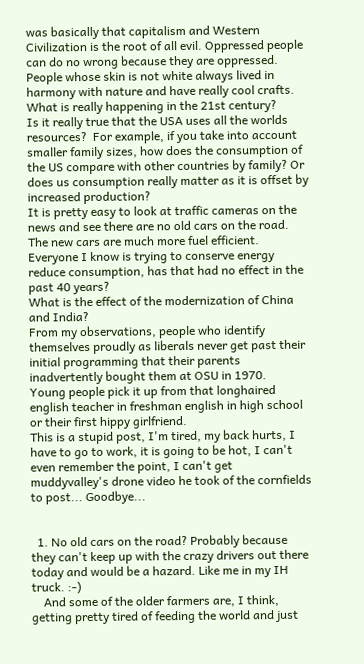was basically that capitalism and Western Civilization is the root of all evil. Oppressed people can do no wrong because they are oppressed. People whose skin is not white always lived in harmony with nature and have really cool crafts.
What is really happening in the 21st century?
Is it really true that the USA uses all the worlds resources?  For example, if you take into account smaller family sizes, how does the consumption of the US compare with other countries by family? Or does us consumption really matter as it is offset by increased production?
It is pretty easy to look at traffic cameras on the news and see there are no old cars on the road. The new cars are much more fuel efficient. Everyone I know is trying to conserve energy reduce consumption, has that had no effect in the past 40 years?
What is the effect of the modernization of China and India?
From my observations, people who identify themselves proudly as liberals never get past their initial programming that their parents inadvertently bought them at OSU in 1970.
Young people pick it up from that longhaired english teacher in freshman english in high school or their first hippy girlfriend.
This is a stupid post, I'm tired, my back hurts, I have to go to work, it is going to be hot, I can't even remember the point, I can't get muddyvalley's drone video he took of the cornfields to post... Goodbye...


  1. No old cars on the road? Probably because they can't keep up with the crazy drivers out there today and would be a hazard. Like me in my IH truck. :-)
    And some of the older farmers are, I think, getting pretty tired of feeding the world and just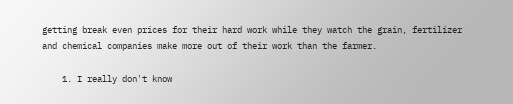getting break even prices for their hard work while they watch the grain, fertilizer and chemical companies make more out of their work than the farmer.

    1. I really don't know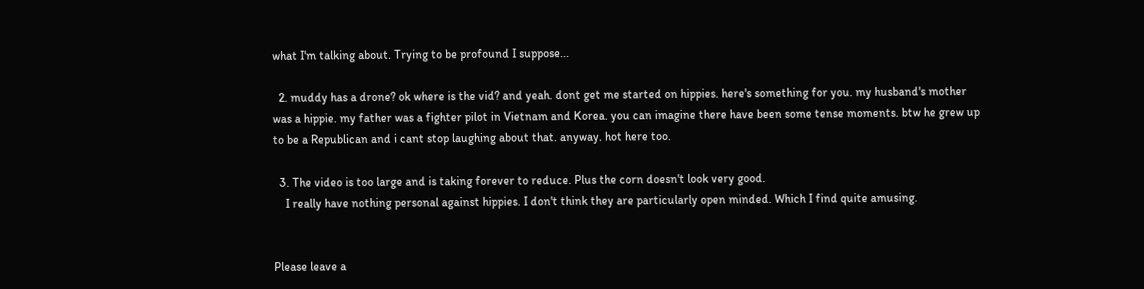what I'm talking about. Trying to be profound I suppose...

  2. muddy has a drone? ok where is the vid? and yeah. dont get me started on hippies. here's something for you. my husband's mother was a hippie. my father was a fighter pilot in Vietnam and Korea. you can imagine there have been some tense moments. btw he grew up to be a Republican and i cant stop laughing about that. anyway. hot here too.

  3. The video is too large and is taking forever to reduce. Plus the corn doesn't look very good.
    I really have nothing personal against hippies. I don't think they are particularly open minded. Which I find quite amusing.


Please leave a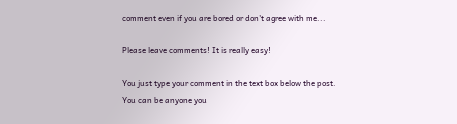comment even if you are bored or don't agree with me...

Please leave comments! It is really easy!

You just type your comment in the text box below the post. You can be anyone you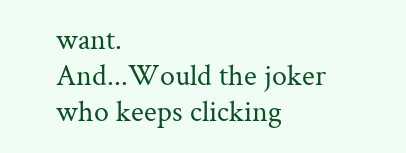want.
And...Would the joker who keeps clicking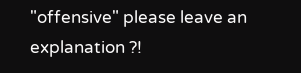"offensive" please leave an explanation ?!